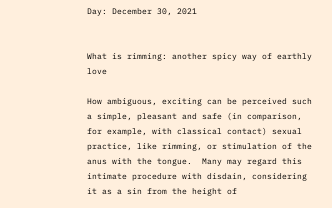Day: December 30, 2021


What is rimming: another spicy way of earthly love

How ambiguous, exciting can be perceived such a simple, pleasant and safe (in comparison, for example, with classical contact) sexual practice, like rimming, or stimulation of the anus with the tongue.  Many may regard this intimate procedure with disdain, considering it as a sin from the height of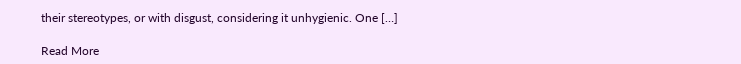their stereotypes, or with disgust, considering it unhygienic. One […]

Read More